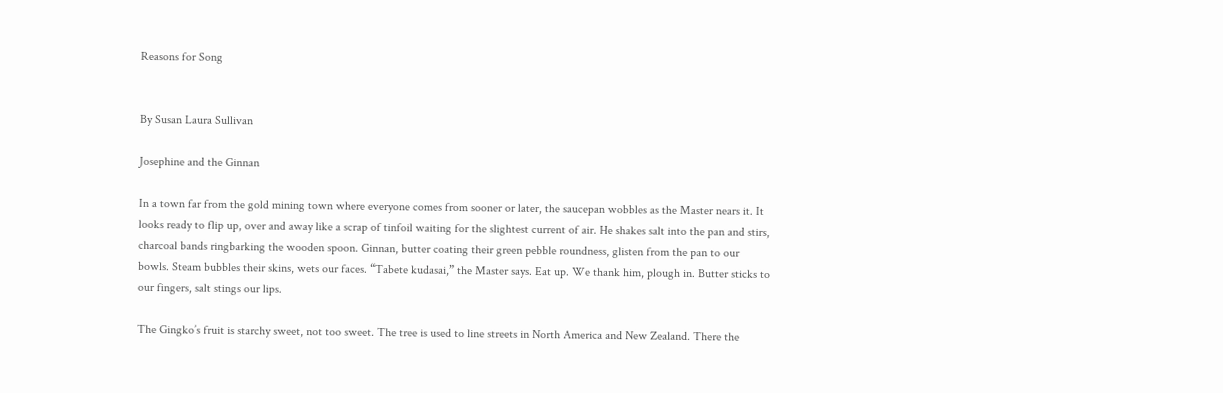Reasons for Song


By Susan Laura Sullivan

Josephine and the Ginnan

In a town far from the gold mining town where everyone comes from sooner or later, the saucepan wobbles as the Master nears it. It looks ready to flip up, over and away like a scrap of tinfoil waiting for the slightest current of air. He shakes salt into the pan and stirs, charcoal bands ringbarking the wooden spoon. Ginnan, butter coating their green pebble roundness, glisten from the pan to our bowls. Steam bubbles their skins, wets our faces. “Tabete kudasai,” the Master says. Eat up. We thank him, plough in. Butter sticks to our fingers, salt stings our lips.

The Gingko’s fruit is starchy sweet, not too sweet. The tree is used to line streets in North America and New Zealand. There the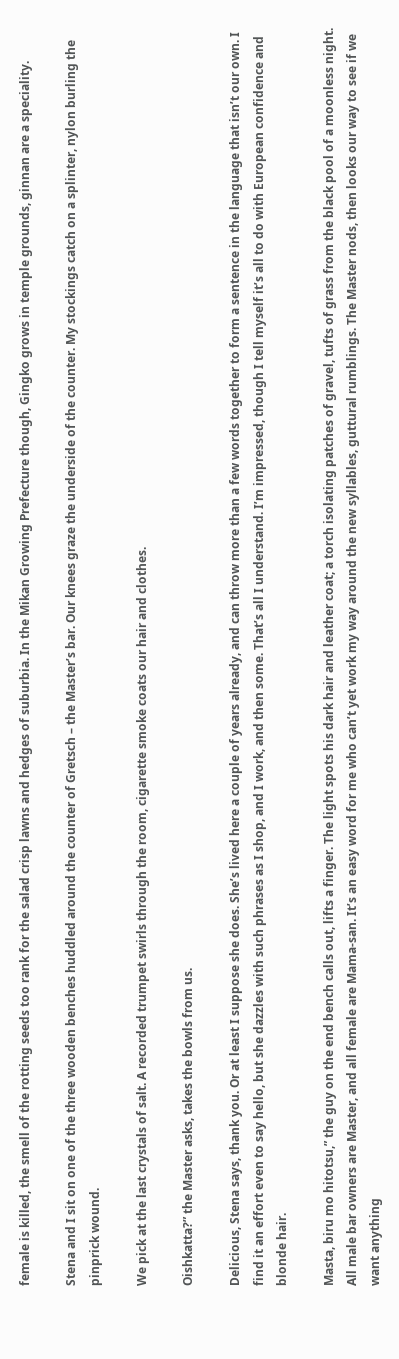female is killed, the smell of the rotting seeds too rank for the salad crisp lawns and hedges of suburbia. In the Mikan Growing Prefecture though, Gingko grows in temple grounds, ginnan are a speciality.

Stena and I sit on one of the three wooden benches huddled around the counter of Gretsch – the Master’s bar. Our knees graze the underside of the counter. My stockings catch on a splinter, nylon burling the pinprick wound.

We pick at the last crystals of salt. A recorded trumpet swirls through the room, cigarette smoke coats our hair and clothes.

Oishkatta?” the Master asks, takes the bowls from us.

Delicious, Stena says, thank you. Or at least I suppose she does. She’s lived here a couple of years already, and can throw more than a few words together to form a sentence in the language that isn’t our own. I find it an effort even to say hello, but she dazzles with such phrases as I shop, and I work, and then some. That’s all I understand. I’m impressed, though I tell myself it’s all to do with European confidence and blonde hair.

Masta, biru mo hitotsu,” the guy on the end bench calls out, lifts a finger. The light spots his dark hair and leather coat; a torch isolating patches of gravel, tufts of grass from the black pool of a moonless night. All male bar owners are Master, and all female are Mama-san. It’s an easy word for me who can’t yet work my way around the new syllables, guttural rumblings. The Master nods, then looks our way to see if we want anything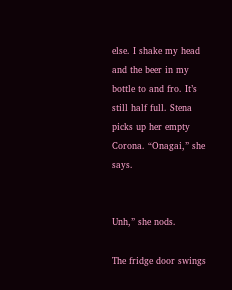else. I shake my head and the beer in my bottle to and fro. It’s still half full. Stena picks up her empty Corona. “Onagai,” she says.


Unh,” she nods.

The fridge door swings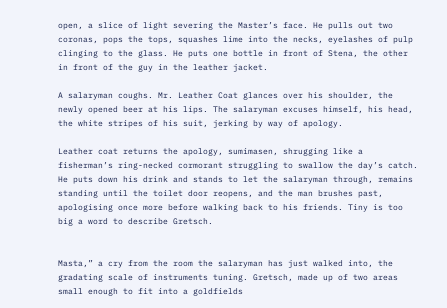open, a slice of light severing the Master’s face. He pulls out two coronas, pops the tops, squashes lime into the necks, eyelashes of pulp clinging to the glass. He puts one bottle in front of Stena, the other in front of the guy in the leather jacket.

A salaryman coughs. Mr. Leather Coat glances over his shoulder, the newly opened beer at his lips. The salaryman excuses himself, his head, the white stripes of his suit, jerking by way of apology.

Leather coat returns the apology, sumimasen, shrugging like a fisherman’s ring-necked cormorant struggling to swallow the day’s catch. He puts down his drink and stands to let the salaryman through, remains standing until the toilet door reopens, and the man brushes past, apologising once more before walking back to his friends. Tiny is too big a word to describe Gretsch.


Masta,” a cry from the room the salaryman has just walked into, the gradating scale of instruments tuning. Gretsch, made up of two areas small enough to fit into a goldfields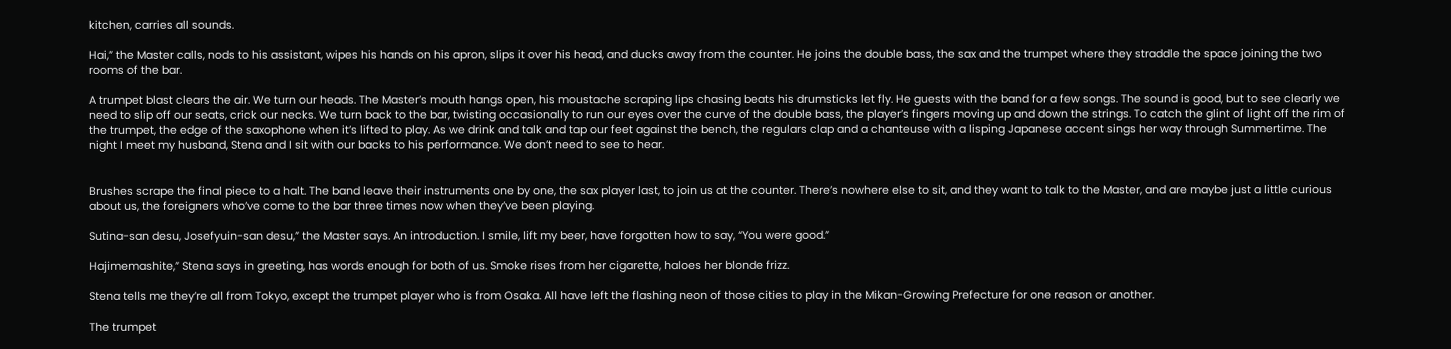kitchen, carries all sounds.

Hai,” the Master calls, nods to his assistant, wipes his hands on his apron, slips it over his head, and ducks away from the counter. He joins the double bass, the sax and the trumpet where they straddle the space joining the two rooms of the bar.

A trumpet blast clears the air. We turn our heads. The Master’s mouth hangs open, his moustache scraping lips chasing beats his drumsticks let fly. He guests with the band for a few songs. The sound is good, but to see clearly we need to slip off our seats, crick our necks. We turn back to the bar, twisting occasionally to run our eyes over the curve of the double bass, the player’s fingers moving up and down the strings. To catch the glint of light off the rim of the trumpet, the edge of the saxophone when it’s lifted to play. As we drink and talk and tap our feet against the bench, the regulars clap and a chanteuse with a lisping Japanese accent sings her way through Summertime. The night I meet my husband, Stena and I sit with our backs to his performance. We don’t need to see to hear.


Brushes scrape the final piece to a halt. The band leave their instruments one by one, the sax player last, to join us at the counter. There’s nowhere else to sit, and they want to talk to the Master, and are maybe just a little curious about us, the foreigners who’ve come to the bar three times now when they’ve been playing.

Sutina-san desu, Josefyuin-san desu,” the Master says. An introduction. I smile, lift my beer, have forgotten how to say, “You were good.”

Hajimemashite,” Stena says in greeting, has words enough for both of us. Smoke rises from her cigarette, haloes her blonde frizz.

Stena tells me they’re all from Tokyo, except the trumpet player who is from Osaka. All have left the flashing neon of those cities to play in the Mikan-Growing Prefecture for one reason or another.

The trumpet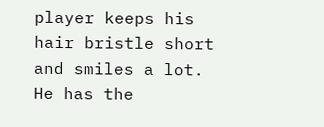player keeps his hair bristle short and smiles a lot. He has the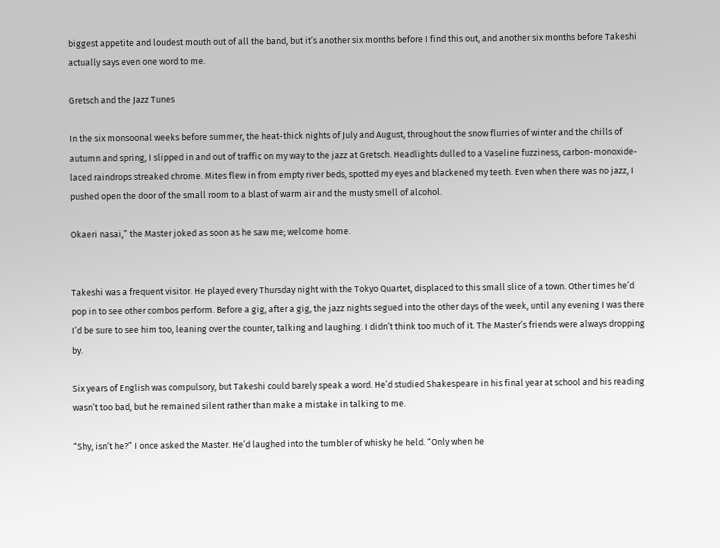biggest appetite and loudest mouth out of all the band, but it’s another six months before I find this out, and another six months before Takeshi actually says even one word to me.

Gretsch and the Jazz Tunes

In the six monsoonal weeks before summer, the heat-thick nights of July and August, throughout the snow flurries of winter and the chills of autumn and spring, I slipped in and out of traffic on my way to the jazz at Gretsch. Headlights dulled to a Vaseline fuzziness, carbon-monoxide-laced raindrops streaked chrome. Mites flew in from empty river beds, spotted my eyes and blackened my teeth. Even when there was no jazz, I pushed open the door of the small room to a blast of warm air and the musty smell of alcohol.

Okaeri nasai,” the Master joked as soon as he saw me; welcome home.


Takeshi was a frequent visitor. He played every Thursday night with the Tokyo Quartet, displaced to this small slice of a town. Other times he’d pop in to see other combos perform. Before a gig, after a gig, the jazz nights segued into the other days of the week, until any evening I was there I’d be sure to see him too, leaning over the counter, talking and laughing. I didn’t think too much of it. The Master’s friends were always dropping by.

Six years of English was compulsory, but Takeshi could barely speak a word. He’d studied Shakespeare in his final year at school and his reading wasn’t too bad, but he remained silent rather than make a mistake in talking to me.

“Shy, isn’t he?” I once asked the Master. He’d laughed into the tumbler of whisky he held. “Only when he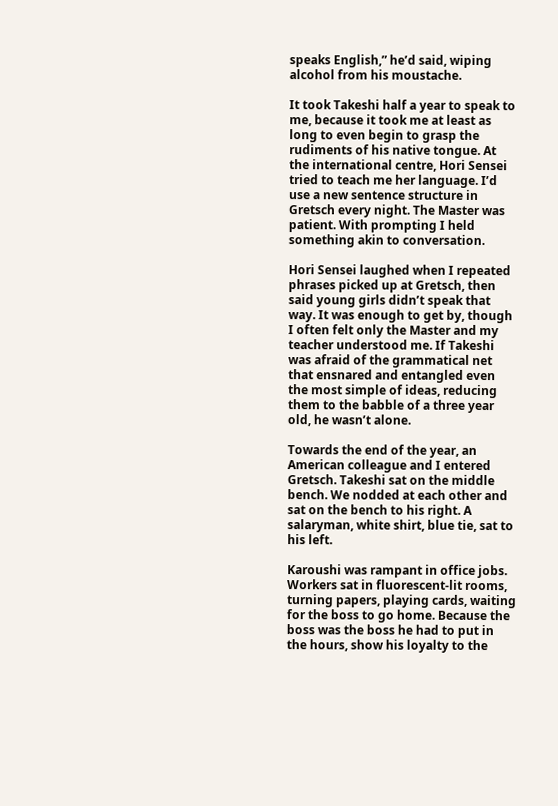speaks English,” he’d said, wiping alcohol from his moustache.

It took Takeshi half a year to speak to me, because it took me at least as long to even begin to grasp the rudiments of his native tongue. At the international centre, Hori Sensei tried to teach me her language. I’d use a new sentence structure in Gretsch every night. The Master was patient. With prompting I held something akin to conversation.

Hori Sensei laughed when I repeated phrases picked up at Gretsch, then said young girls didn’t speak that way. It was enough to get by, though I often felt only the Master and my teacher understood me. If Takeshi was afraid of the grammatical net that ensnared and entangled even the most simple of ideas, reducing them to the babble of a three year old, he wasn’t alone.

Towards the end of the year, an American colleague and I entered Gretsch. Takeshi sat on the middle bench. We nodded at each other and sat on the bench to his right. A salaryman, white shirt, blue tie, sat to his left.

Karoushi was rampant in office jobs. Workers sat in fluorescent-lit rooms, turning papers, playing cards, waiting for the boss to go home. Because the boss was the boss he had to put in the hours, show his loyalty to the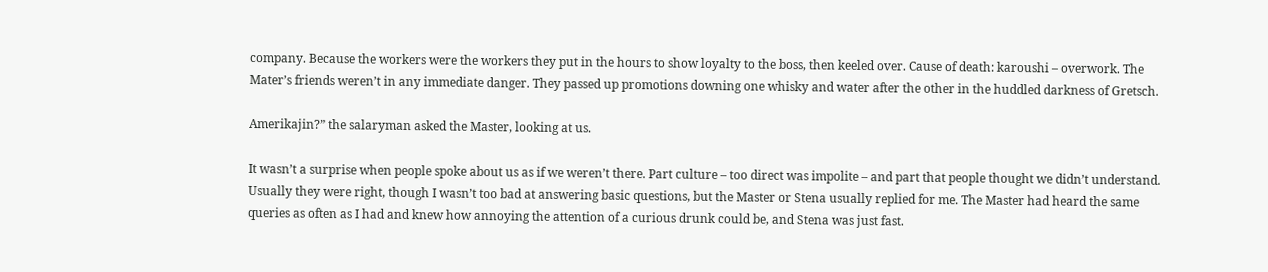company. Because the workers were the workers they put in the hours to show loyalty to the boss, then keeled over. Cause of death: karoushi – overwork. The Mater’s friends weren’t in any immediate danger. They passed up promotions downing one whisky and water after the other in the huddled darkness of Gretsch.

Amerikajin?” the salaryman asked the Master, looking at us.

It wasn’t a surprise when people spoke about us as if we weren’t there. Part culture – too direct was impolite – and part that people thought we didn’t understand. Usually they were right, though I wasn’t too bad at answering basic questions, but the Master or Stena usually replied for me. The Master had heard the same queries as often as I had and knew how annoying the attention of a curious drunk could be, and Stena was just fast.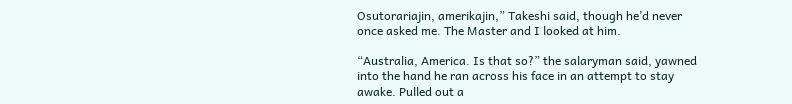Osutorariajin, amerikajin,” Takeshi said, though he’d never once asked me. The Master and I looked at him.

“Australia, America. Is that so?” the salaryman said, yawned into the hand he ran across his face in an attempt to stay awake. Pulled out a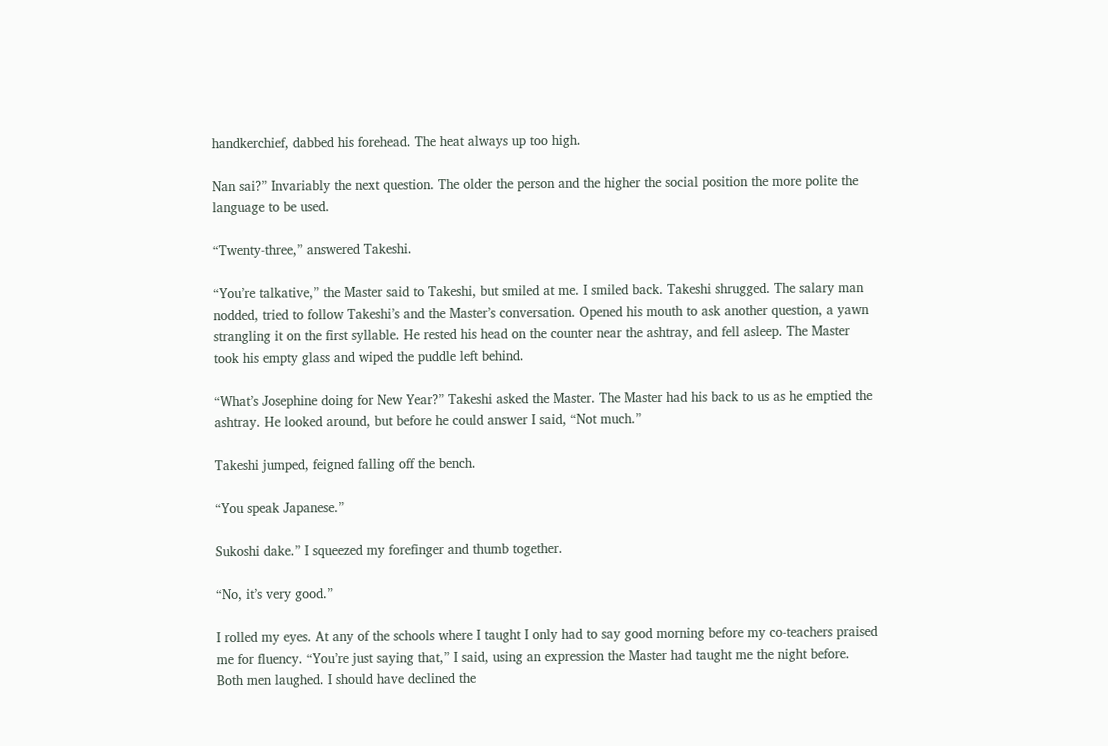handkerchief, dabbed his forehead. The heat always up too high.

Nan sai?” Invariably the next question. The older the person and the higher the social position the more polite the language to be used.

“Twenty-three,” answered Takeshi.

“You’re talkative,” the Master said to Takeshi, but smiled at me. I smiled back. Takeshi shrugged. The salary man nodded, tried to follow Takeshi’s and the Master’s conversation. Opened his mouth to ask another question, a yawn strangling it on the first syllable. He rested his head on the counter near the ashtray, and fell asleep. The Master took his empty glass and wiped the puddle left behind.

“What’s Josephine doing for New Year?” Takeshi asked the Master. The Master had his back to us as he emptied the ashtray. He looked around, but before he could answer I said, “Not much.”

Takeshi jumped, feigned falling off the bench.

“You speak Japanese.”

Sukoshi dake.” I squeezed my forefinger and thumb together.

“No, it’s very good.”

I rolled my eyes. At any of the schools where I taught I only had to say good morning before my co-teachers praised me for fluency. “You’re just saying that,” I said, using an expression the Master had taught me the night before. Both men laughed. I should have declined the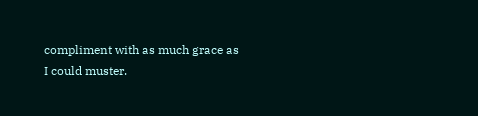compliment with as much grace as I could muster.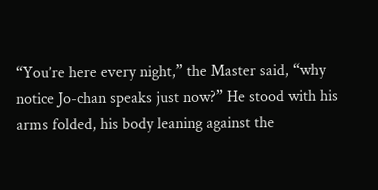“You’re here every night,” the Master said, “why notice Jo-chan speaks just now?” He stood with his arms folded, his body leaning against the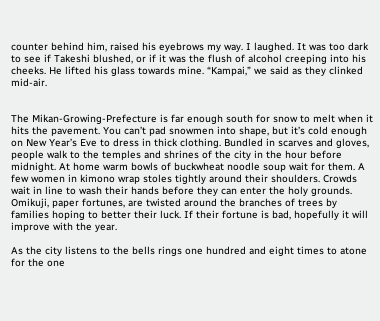counter behind him, raised his eyebrows my way. I laughed. It was too dark to see if Takeshi blushed, or if it was the flush of alcohol creeping into his cheeks. He lifted his glass towards mine. “Kampai,” we said as they clinked mid-air.


The Mikan-Growing-Prefecture is far enough south for snow to melt when it hits the pavement. You can’t pad snowmen into shape, but it’s cold enough on New Year’s Eve to dress in thick clothing. Bundled in scarves and gloves, people walk to the temples and shrines of the city in the hour before midnight. At home warm bowls of buckwheat noodle soup wait for them. A few women in kimono wrap stoles tightly around their shoulders. Crowds wait in line to wash their hands before they can enter the holy grounds. Omikuji, paper fortunes, are twisted around the branches of trees by families hoping to better their luck. If their fortune is bad, hopefully it will improve with the year.

As the city listens to the bells rings one hundred and eight times to atone for the one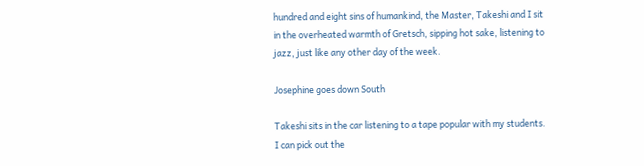hundred and eight sins of humankind, the Master, Takeshi and I sit in the overheated warmth of Gretsch, sipping hot sake, listening to jazz, just like any other day of the week.

Josephine goes down South

Takeshi sits in the car listening to a tape popular with my students. I can pick out the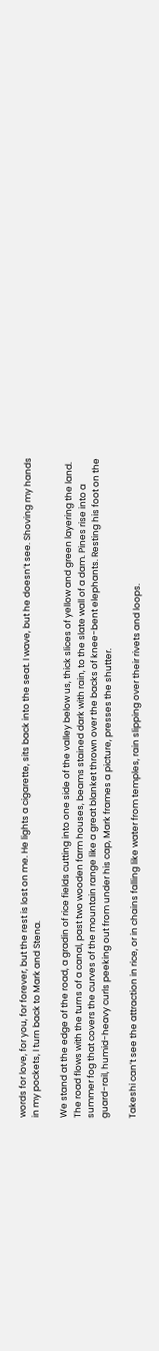words for love, for you, for forever, but the rest is lost on me. He lights a cigarette, sits back into the seat. I wave, but he doesn’t see. Shoving my hands in my pockets, I turn back to Mark and Stena.

We stand at the edge of the road, a gradin of rice fields cutting into one side of the valley below us, thick slices of yellow and green layering the land. The road flows with the turns of a canal, past two wooden farm houses, beams stained dark with rain, to the slate wall of a dam. Pines rise into a summer fog that covers the curves of the mountain range like a great blanket thrown over the backs of knee-bent elephants. Resting his foot on the guard-rail, humid-heavy curls peeking out from under his cap, Mark frames a picture, presses the shutter.

Takeshi can’t see the attraction in rice, or in chains falling like water from temples, rain slipping over their rivets and loops.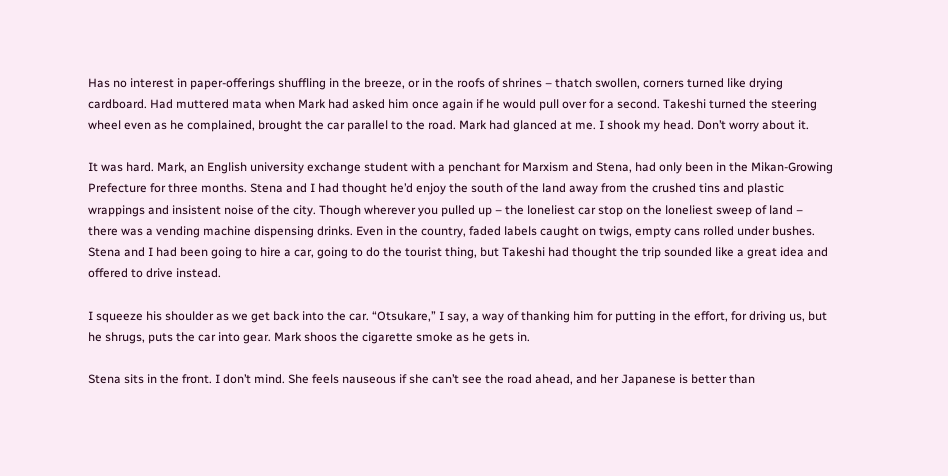Has no interest in paper-offerings shuffling in the breeze, or in the roofs of shrines – thatch swollen, corners turned like drying cardboard. Had muttered mata when Mark had asked him once again if he would pull over for a second. Takeshi turned the steering wheel even as he complained, brought the car parallel to the road. Mark had glanced at me. I shook my head. Don’t worry about it.

It was hard. Mark, an English university exchange student with a penchant for Marxism and Stena, had only been in the Mikan-Growing Prefecture for three months. Stena and I had thought he’d enjoy the south of the land away from the crushed tins and plastic wrappings and insistent noise of the city. Though wherever you pulled up – the loneliest car stop on the loneliest sweep of land – there was a vending machine dispensing drinks. Even in the country, faded labels caught on twigs, empty cans rolled under bushes. Stena and I had been going to hire a car, going to do the tourist thing, but Takeshi had thought the trip sounded like a great idea and offered to drive instead.

I squeeze his shoulder as we get back into the car. “Otsukare,” I say, a way of thanking him for putting in the effort, for driving us, but he shrugs, puts the car into gear. Mark shoos the cigarette smoke as he gets in.

Stena sits in the front. I don’t mind. She feels nauseous if she can’t see the road ahead, and her Japanese is better than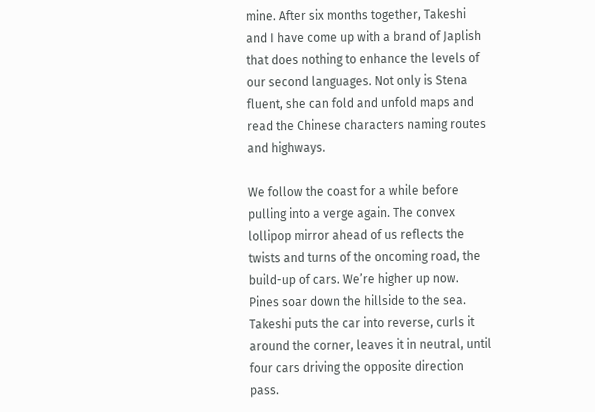mine. After six months together, Takeshi and I have come up with a brand of Japlish that does nothing to enhance the levels of our second languages. Not only is Stena fluent, she can fold and unfold maps and read the Chinese characters naming routes and highways.

We follow the coast for a while before pulling into a verge again. The convex lollipop mirror ahead of us reflects the twists and turns of the oncoming road, the build-up of cars. We’re higher up now. Pines soar down the hillside to the sea. Takeshi puts the car into reverse, curls it around the corner, leaves it in neutral, until four cars driving the opposite direction pass.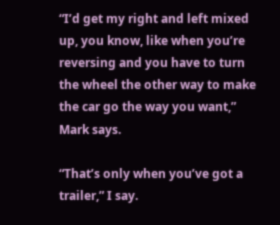“I’d get my right and left mixed up, you know, like when you’re reversing and you have to turn the wheel the other way to make the car go the way you want,” Mark says.

“That’s only when you’ve got a trailer,” I say.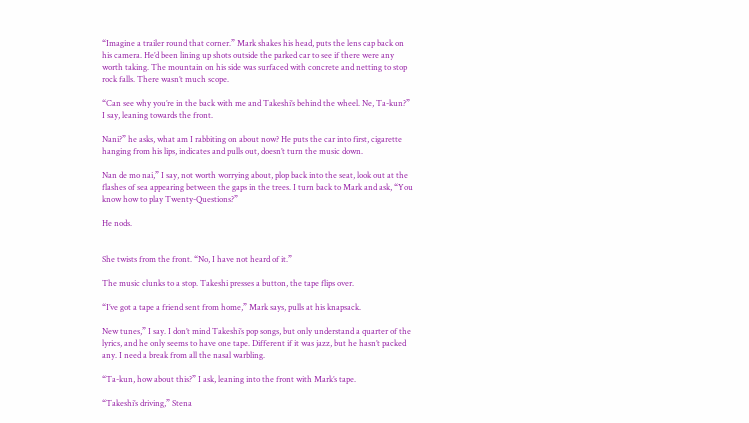“Imagine a trailer round that corner.” Mark shakes his head, puts the lens cap back on his camera. He’d been lining up shots outside the parked car to see if there were any worth taking. The mountain on his side was surfaced with concrete and netting to stop rock falls. There wasn’t much scope.

“Can see why you’re in the back with me and Takeshi’s behind the wheel. Ne, Ta-kun?” I say, leaning towards the front.

Nani?” he asks, what am I rabbiting on about now? He puts the car into first, cigarette hanging from his lips, indicates and pulls out, doesn’t turn the music down.

Nan de mo nai,” I say, not worth worrying about, plop back into the seat, look out at the flashes of sea appearing between the gaps in the trees. I turn back to Mark and ask, “You know how to play Twenty-Questions?”

He nods.


She twists from the front. “No, I have not heard of it.”

The music clunks to a stop. Takeshi presses a button, the tape flips over.

“I’ve got a tape a friend sent from home,” Mark says, pulls at his knapsack.

New tunes,” I say. I don’t mind Takeshi’s pop songs, but only understand a quarter of the lyrics, and he only seems to have one tape. Different if it was jazz, but he hasn’t packed any. I need a break from all the nasal warbling.

“Ta-kun, how about this?” I ask, leaning into the front with Mark’s tape.

“Takeshi’s driving,” Stena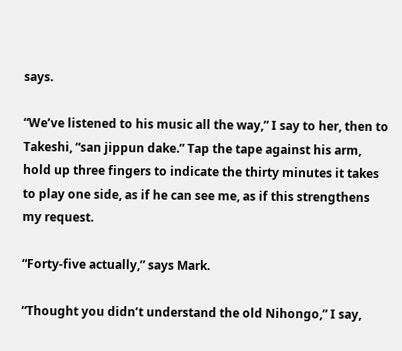says.

“We’ve listened to his music all the way,” I say to her, then to Takeshi, “san jippun dake.” Tap the tape against his arm, hold up three fingers to indicate the thirty minutes it takes to play one side, as if he can see me, as if this strengthens my request.

“Forty-five actually,” says Mark.

“Thought you didn’t understand the old Nihongo,” I say,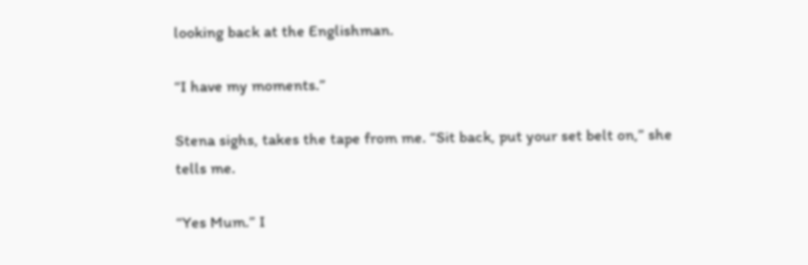looking back at the Englishman.

“I have my moments.”

Stena sighs, takes the tape from me. “Sit back, put your set belt on,” she tells me.

“Yes Mum.” I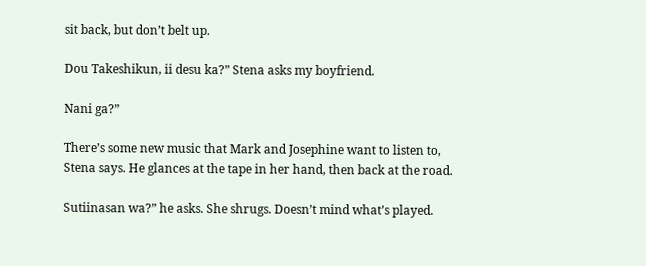sit back, but don’t belt up.

Dou Takeshikun, ii desu ka?” Stena asks my boyfriend.

Nani ga?”

There’s some new music that Mark and Josephine want to listen to, Stena says. He glances at the tape in her hand, then back at the road.

Sutiinasan wa?” he asks. She shrugs. Doesn’t mind what’s played.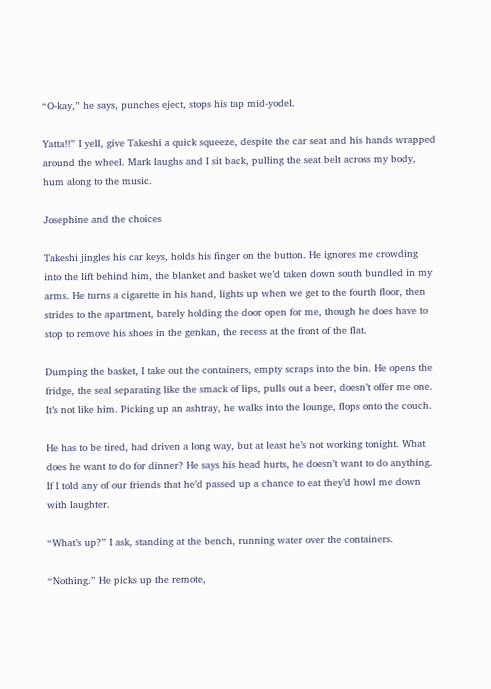“O-kay,” he says, punches eject, stops his tap mid-yodel.

Yatta!!” I yell, give Takeshi a quick squeeze, despite the car seat and his hands wrapped around the wheel. Mark laughs and I sit back, pulling the seat belt across my body, hum along to the music.

Josephine and the choices

Takeshi jingles his car keys, holds his finger on the button. He ignores me crowding into the lift behind him, the blanket and basket we’d taken down south bundled in my arms. He turns a cigarette in his hand, lights up when we get to the fourth floor, then strides to the apartment, barely holding the door open for me, though he does have to stop to remove his shoes in the genkan, the recess at the front of the flat.

Dumping the basket, I take out the containers, empty scraps into the bin. He opens the fridge, the seal separating like the smack of lips, pulls out a beer, doesn’t offer me one. It’s not like him. Picking up an ashtray, he walks into the lounge, flops onto the couch.

He has to be tired, had driven a long way, but at least he’s not working tonight. What does he want to do for dinner? He says his head hurts, he doesn’t want to do anything. If I told any of our friends that he’d passed up a chance to eat they’d howl me down with laughter.

“What’s up?” I ask, standing at the bench, running water over the containers.

“Nothing.” He picks up the remote,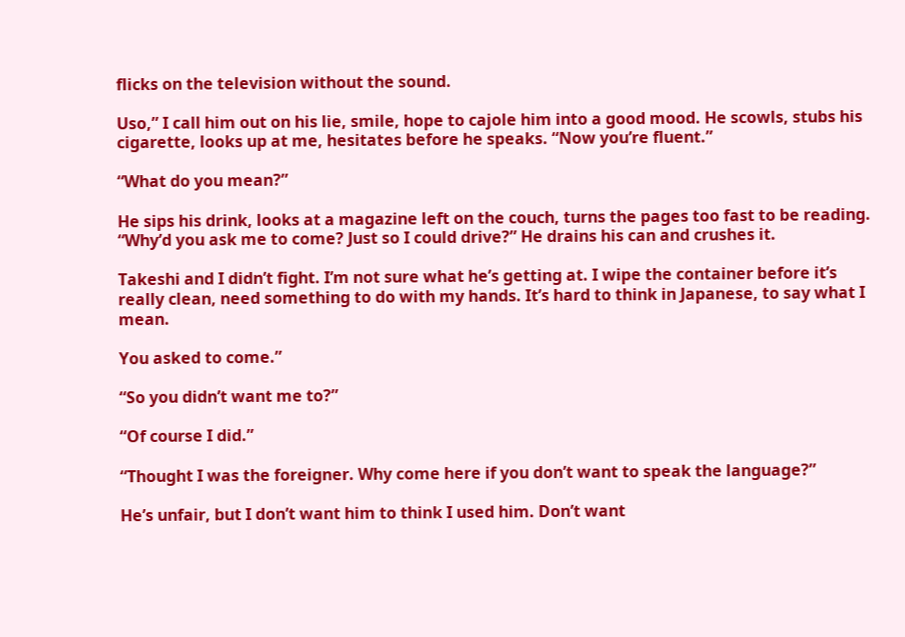flicks on the television without the sound.

Uso,” I call him out on his lie, smile, hope to cajole him into a good mood. He scowls, stubs his cigarette, looks up at me, hesitates before he speaks. “Now you’re fluent.”

“What do you mean?”

He sips his drink, looks at a magazine left on the couch, turns the pages too fast to be reading. “Why’d you ask me to come? Just so I could drive?” He drains his can and crushes it.

Takeshi and I didn’t fight. I’m not sure what he’s getting at. I wipe the container before it’s really clean, need something to do with my hands. It’s hard to think in Japanese, to say what I mean.

You asked to come.”

“So you didn’t want me to?”

“Of course I did.”

“Thought I was the foreigner. Why come here if you don’t want to speak the language?”

He’s unfair, but I don’t want him to think I used him. Don’t want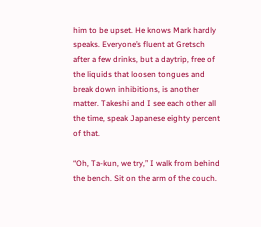him to be upset. He knows Mark hardly speaks. Everyone’s fluent at Gretsch after a few drinks, but a daytrip, free of the liquids that loosen tongues and break down inhibitions, is another matter. Takeshi and I see each other all the time, speak Japanese eighty percent of that.

“Oh, Ta-kun, we try,” I walk from behind the bench. Sit on the arm of the couch.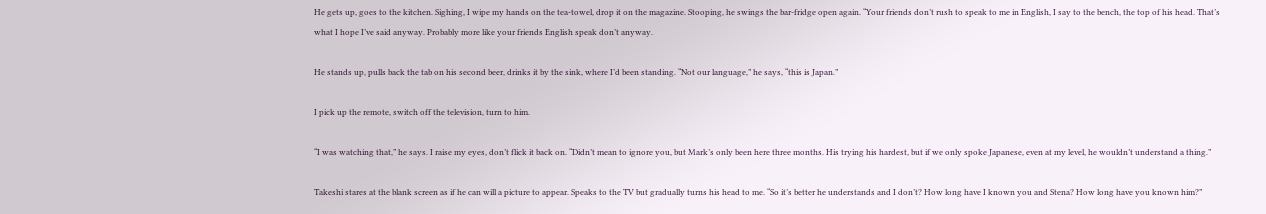He gets up, goes to the kitchen. Sighing, I wipe my hands on the tea-towel, drop it on the magazine. Stooping, he swings the bar-fridge open again. “Your friends don’t rush to speak to me in English, I say to the bench, the top of his head. That’s what I hope I’ve said anyway. Probably more like your friends English speak don’t anyway.

He stands up, pulls back the tab on his second beer, drinks it by the sink, where I’d been standing. “Not our language,” he says, “this is Japan.”

I pick up the remote, switch off the television, turn to him.

“I was watching that,” he says. I raise my eyes, don’t flick it back on. “Didn’t mean to ignore you, but Mark’s only been here three months. His trying his hardest, but if we only spoke Japanese, even at my level, he wouldn’t understand a thing.”

Takeshi stares at the blank screen as if he can will a picture to appear. Speaks to the TV but gradually turns his head to me. “So it’s better he understands and I don’t? How long have I known you and Stena? How long have you known him?”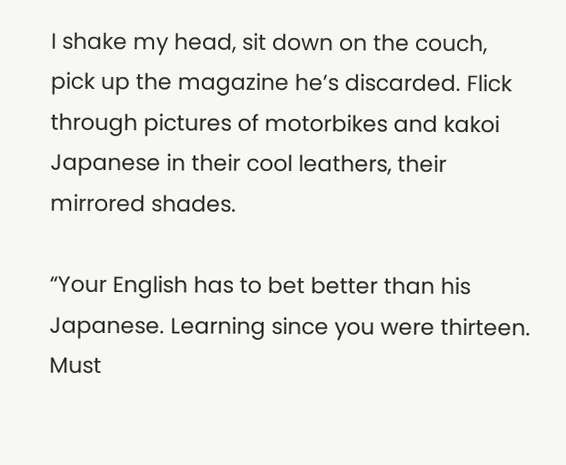I shake my head, sit down on the couch, pick up the magazine he’s discarded. Flick through pictures of motorbikes and kakoi Japanese in their cool leathers, their mirrored shades.

“Your English has to bet better than his Japanese. Learning since you were thirteen. Must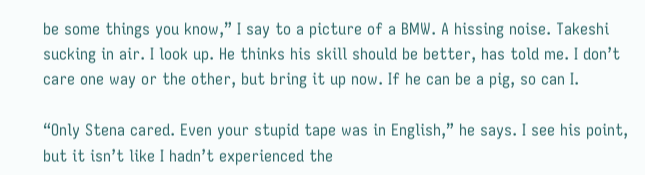be some things you know,” I say to a picture of a BMW. A hissing noise. Takeshi sucking in air. I look up. He thinks his skill should be better, has told me. I don’t care one way or the other, but bring it up now. If he can be a pig, so can I.

“Only Stena cared. Even your stupid tape was in English,” he says. I see his point, but it isn’t like I hadn’t experienced the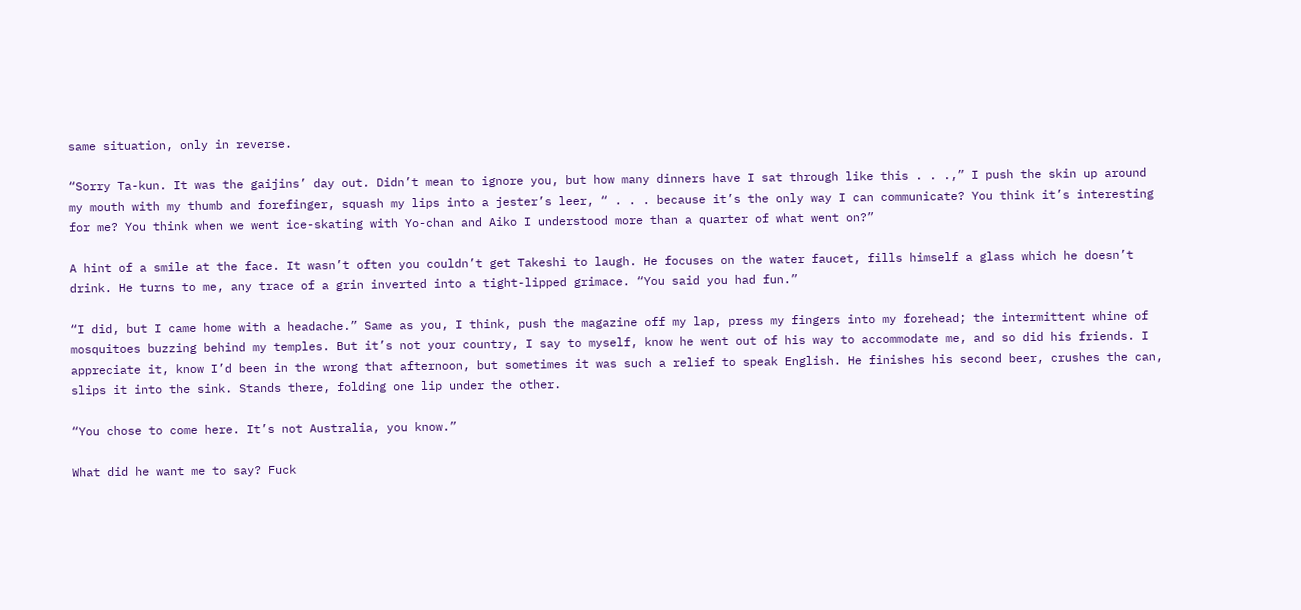same situation, only in reverse.

“Sorry Ta-kun. It was the gaijins’ day out. Didn’t mean to ignore you, but how many dinners have I sat through like this . . .,” I push the skin up around my mouth with my thumb and forefinger, squash my lips into a jester’s leer, “ . . . because it’s the only way I can communicate? You think it’s interesting for me? You think when we went ice-skating with Yo-chan and Aiko I understood more than a quarter of what went on?”

A hint of a smile at the face. It wasn’t often you couldn’t get Takeshi to laugh. He focuses on the water faucet, fills himself a glass which he doesn’t drink. He turns to me, any trace of a grin inverted into a tight-lipped grimace. “You said you had fun.”

“I did, but I came home with a headache.” Same as you, I think, push the magazine off my lap, press my fingers into my forehead; the intermittent whine of mosquitoes buzzing behind my temples. But it’s not your country, I say to myself, know he went out of his way to accommodate me, and so did his friends. I appreciate it, know I’d been in the wrong that afternoon, but sometimes it was such a relief to speak English. He finishes his second beer, crushes the can, slips it into the sink. Stands there, folding one lip under the other.

“You chose to come here. It’s not Australia, you know.”

What did he want me to say? Fuck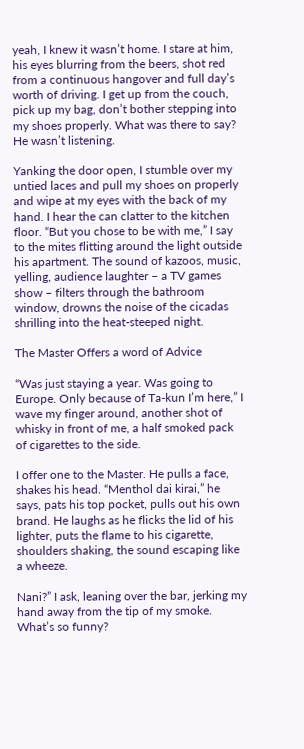yeah, I knew it wasn’t home. I stare at him, his eyes blurring from the beers, shot red from a continuous hangover and full day’s worth of driving. I get up from the couch, pick up my bag, don’t bother stepping into my shoes properly. What was there to say? He wasn’t listening.

Yanking the door open, I stumble over my untied laces and pull my shoes on properly and wipe at my eyes with the back of my hand. I hear the can clatter to the kitchen floor. “But you chose to be with me,” I say to the mites flitting around the light outside his apartment. The sound of kazoos, music, yelling, audience laughter – a TV games show – filters through the bathroom window, drowns the noise of the cicadas shrilling into the heat-steeped night.

The Master Offers a word of Advice

“Was just staying a year. Was going to Europe. Only because of Ta-kun I’m here,” I wave my finger around, another shot of whisky in front of me, a half smoked pack of cigarettes to the side.

I offer one to the Master. He pulls a face, shakes his head. “Menthol dai kirai,” he says, pats his top pocket, pulls out his own brand. He laughs as he flicks the lid of his lighter, puts the flame to his cigarette, shoulders shaking, the sound escaping like a wheeze.

Nani?” I ask, leaning over the bar, jerking my hand away from the tip of my smoke. What’s so funny?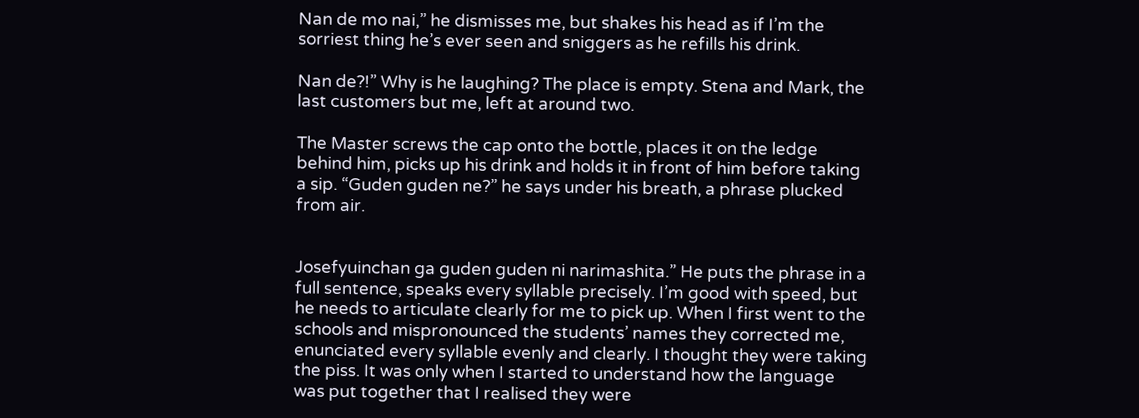Nan de mo nai,” he dismisses me, but shakes his head as if I’m the sorriest thing he’s ever seen and sniggers as he refills his drink.

Nan de?!” Why is he laughing? The place is empty. Stena and Mark, the last customers but me, left at around two.

The Master screws the cap onto the bottle, places it on the ledge behind him, picks up his drink and holds it in front of him before taking a sip. “Guden guden ne?” he says under his breath, a phrase plucked from air.


Josefyuinchan ga guden guden ni narimashita.” He puts the phrase in a full sentence, speaks every syllable precisely. I’m good with speed, but he needs to articulate clearly for me to pick up. When I first went to the schools and mispronounced the students’ names they corrected me, enunciated every syllable evenly and clearly. I thought they were taking the piss. It was only when I started to understand how the language was put together that I realised they were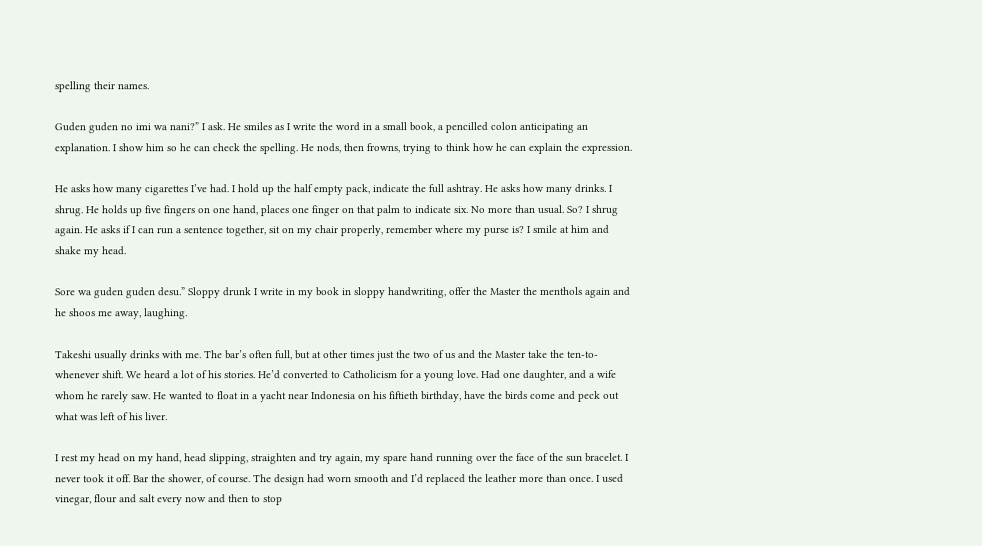spelling their names.

Guden guden no imi wa nani?” I ask. He smiles as I write the word in a small book, a pencilled colon anticipating an explanation. I show him so he can check the spelling. He nods, then frowns, trying to think how he can explain the expression.

He asks how many cigarettes I’ve had. I hold up the half empty pack, indicate the full ashtray. He asks how many drinks. I shrug. He holds up five fingers on one hand, places one finger on that palm to indicate six. No more than usual. So? I shrug again. He asks if I can run a sentence together, sit on my chair properly, remember where my purse is? I smile at him and shake my head.

Sore wa guden guden desu.” Sloppy drunk I write in my book in sloppy handwriting, offer the Master the menthols again and he shoos me away, laughing.

Takeshi usually drinks with me. The bar’s often full, but at other times just the two of us and the Master take the ten-to-whenever shift. We heard a lot of his stories. He’d converted to Catholicism for a young love. Had one daughter, and a wife whom he rarely saw. He wanted to float in a yacht near Indonesia on his fiftieth birthday, have the birds come and peck out what was left of his liver.

I rest my head on my hand, head slipping, straighten and try again, my spare hand running over the face of the sun bracelet. I never took it off. Bar the shower, of course. The design had worn smooth and I’d replaced the leather more than once. I used vinegar, flour and salt every now and then to stop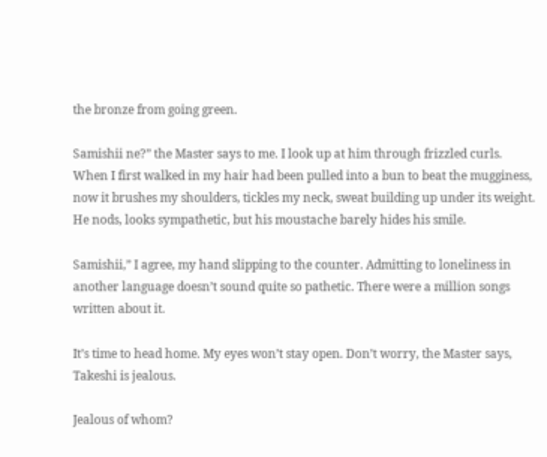the bronze from going green.

Samishii ne?” the Master says to me. I look up at him through frizzled curls. When I first walked in my hair had been pulled into a bun to beat the mugginess, now it brushes my shoulders, tickles my neck, sweat building up under its weight. He nods, looks sympathetic, but his moustache barely hides his smile.

Samishii,” I agree, my hand slipping to the counter. Admitting to loneliness in another language doesn’t sound quite so pathetic. There were a million songs written about it.

It’s time to head home. My eyes won’t stay open. Don’t worry, the Master says, Takeshi is jealous.

Jealous of whom?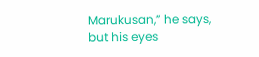Marukusan,” he says, but his eyes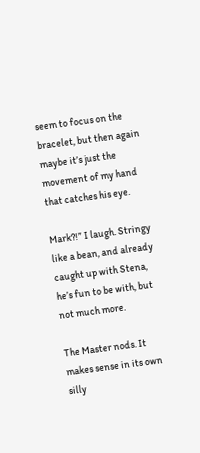seem to focus on the bracelet, but then again maybe it’s just the movement of my hand that catches his eye.

Mark?!” I laugh. Stringy like a bean, and already caught up with Stena, he’s fun to be with, but not much more.

The Master nods. It makes sense in its own silly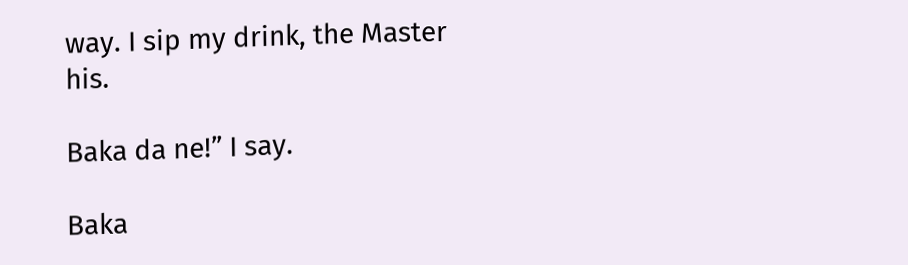way. I sip my drink, the Master his.

Baka da ne!” I say.

Baka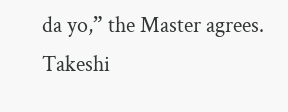da yo,” the Master agrees. Takeshi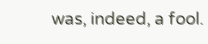was, indeed, a fool.